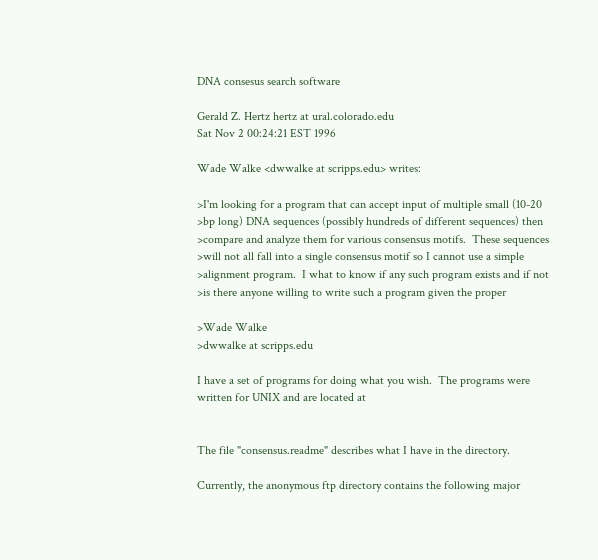DNA consesus search software

Gerald Z. Hertz hertz at ural.colorado.edu
Sat Nov 2 00:24:21 EST 1996

Wade Walke <dwwalke at scripps.edu> writes:

>I'm looking for a program that can accept input of multiple small (10-20
>bp long) DNA sequences (possibly hundreds of different sequences) then
>compare and analyze them for various consensus motifs.  These sequences
>will not all fall into a single consensus motif so I cannot use a simple
>alignment program.  I what to know if any such program exists and if not
>is there anyone willing to write such a program given the proper

>Wade Walke
>dwwalke at scripps.edu

I have a set of programs for doing what you wish.  The programs were
written for UNIX and are located at


The file "consensus.readme" describes what I have in the directory.

Currently, the anonymous ftp directory contains the following major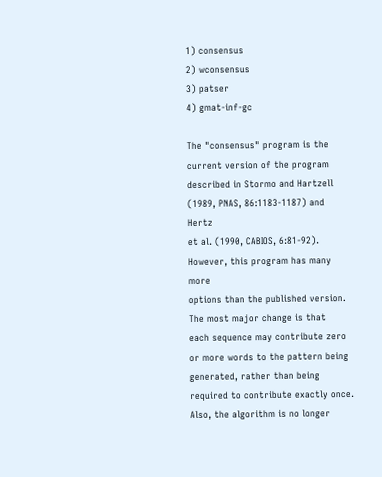1) consensus
2) wconsensus
3) patser
4) gmat-inf-gc

The "consensus" program is the current version of the program
described in Stormo and Hartzell (1989, PNAS, 86:1183-1187) and Hertz
et al. (1990, CABIOS, 6:81-92).  However, this program has many more
options than the published version.  The most major change is that
each sequence may contribute zero or more words to the pattern being
generated, rather than being required to contribute exactly once.
Also, the algorithm is no longer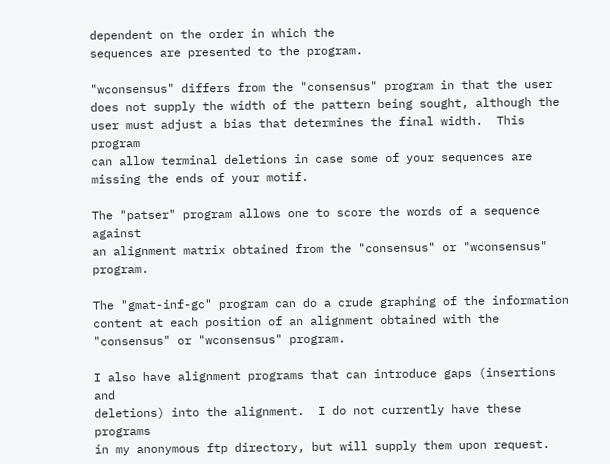dependent on the order in which the
sequences are presented to the program.

"wconsensus" differs from the "consensus" program in that the user
does not supply the width of the pattern being sought, although the
user must adjust a bias that determines the final width.  This program
can allow terminal deletions in case some of your sequences are
missing the ends of your motif.

The "patser" program allows one to score the words of a sequence against
an alignment matrix obtained from the "consensus" or "wconsensus" program.

The "gmat-inf-gc" program can do a crude graphing of the information
content at each position of an alignment obtained with the
"consensus" or "wconsensus" program.

I also have alignment programs that can introduce gaps (insertions and
deletions) into the alignment.  I do not currently have these programs
in my anonymous ftp directory, but will supply them upon request.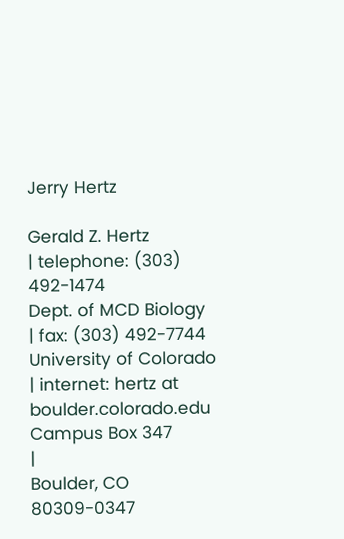Jerry Hertz

Gerald Z. Hertz                 | telephone: (303) 492-1474
Dept. of MCD Biology            | fax: (303) 492-7744
University of Colorado          | internet: hertz at boulder.colorado.edu
Campus Box 347                  |
Boulder, CO  80309-0347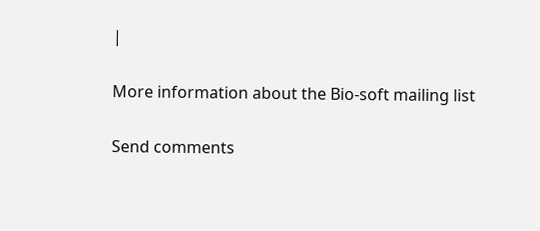|

More information about the Bio-soft mailing list

Send comments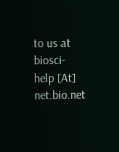to us at biosci-help [At] net.bio.net